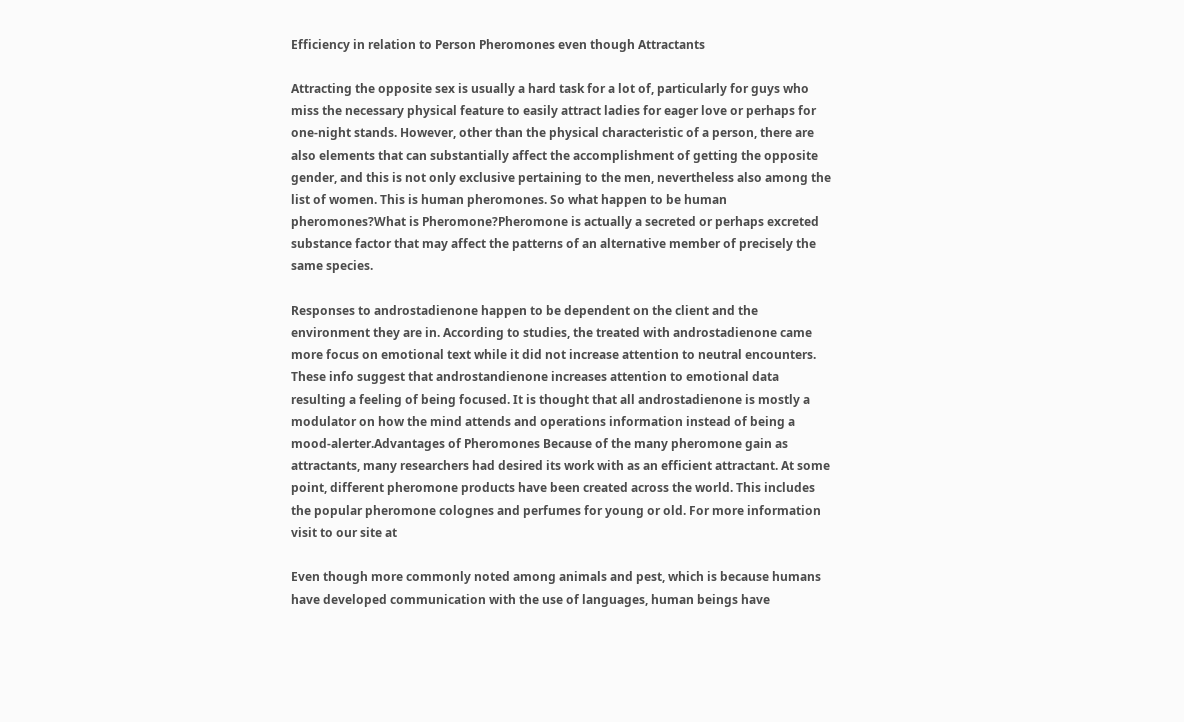Efficiency in relation to Person Pheromones even though Attractants

Attracting the opposite sex is usually a hard task for a lot of, particularly for guys who miss the necessary physical feature to easily attract ladies for eager love or perhaps for one-night stands. However, other than the physical characteristic of a person, there are also elements that can substantially affect the accomplishment of getting the opposite gender, and this is not only exclusive pertaining to the men, nevertheless also among the list of women. This is human pheromones. So what happen to be human pheromones?What is Pheromone?Pheromone is actually a secreted or perhaps excreted substance factor that may affect the patterns of an alternative member of precisely the same species.

Responses to androstadienone happen to be dependent on the client and the environment they are in. According to studies, the treated with androstadienone came more focus on emotional text while it did not increase attention to neutral encounters. These info suggest that androstandienone increases attention to emotional data resulting a feeling of being focused. It is thought that all androstadienone is mostly a modulator on how the mind attends and operations information instead of being a mood-alerter.Advantages of Pheromones Because of the many pheromone gain as attractants, many researchers had desired its work with as an efficient attractant. At some point, different pheromone products have been created across the world. This includes the popular pheromone colognes and perfumes for young or old. For more information visit to our site at

Even though more commonly noted among animals and pest, which is because humans have developed communication with the use of languages, human beings have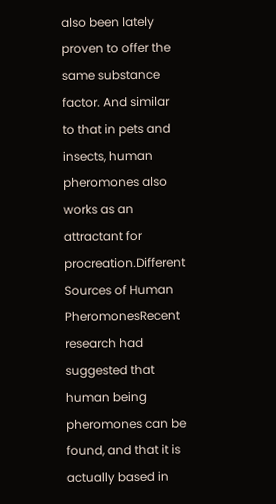also been lately proven to offer the same substance factor. And similar to that in pets and insects, human pheromones also works as an attractant for procreation.Different Sources of Human PheromonesRecent research had suggested that human being pheromones can be found, and that it is actually based in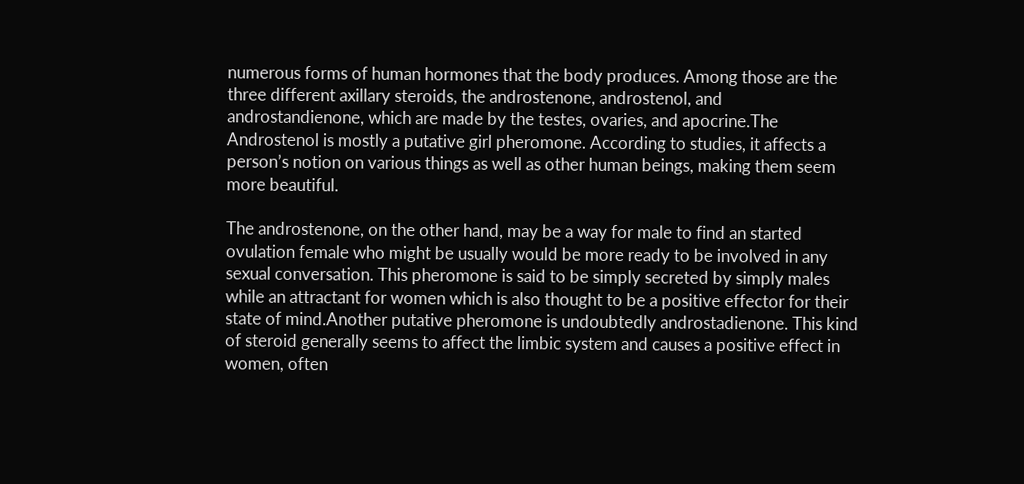numerous forms of human hormones that the body produces. Among those are the three different axillary steroids, the androstenone, androstenol, and androstandienone, which are made by the testes, ovaries, and apocrine.The Androstenol is mostly a putative girl pheromone. According to studies, it affects a person’s notion on various things as well as other human beings, making them seem more beautiful.

The androstenone, on the other hand, may be a way for male to find an started ovulation female who might be usually would be more ready to be involved in any sexual conversation. This pheromone is said to be simply secreted by simply males while an attractant for women which is also thought to be a positive effector for their state of mind.Another putative pheromone is undoubtedly androstadienone. This kind of steroid generally seems to affect the limbic system and causes a positive effect in women, often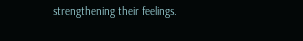strengthening their feelings.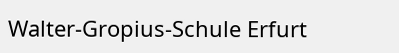Walter-Gropius-Schule Erfurt